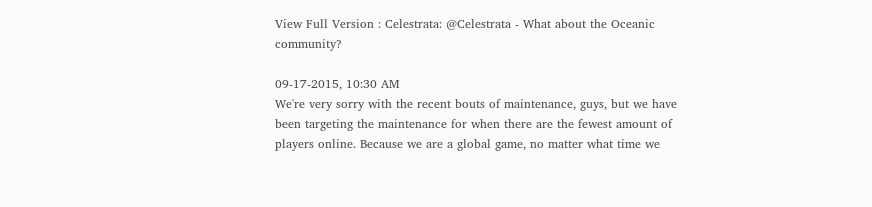View Full Version : Celestrata: @Celestrata - What about the Oceanic community?

09-17-2015, 10:30 AM
We're very sorry with the recent bouts of maintenance, guys, but we have been targeting the maintenance for when there are the fewest amount of players online. Because we are a global game, no matter what time we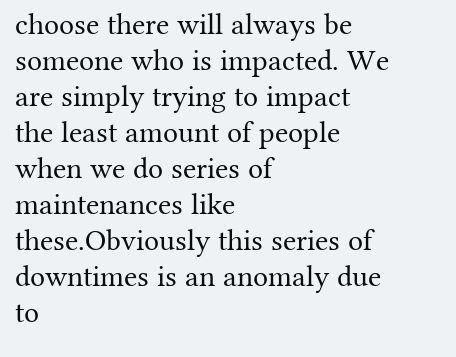choose there will always be someone who is impacted. We are simply trying to impact the least amount of people when we do series of maintenances like these.Obviously this series of downtimes is an anomaly due to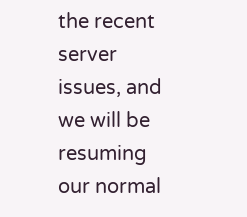the recent server issues, and we will be resuming our normal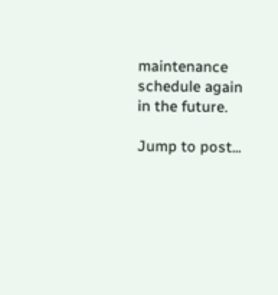maintenance schedule again in the future.

Jump to post...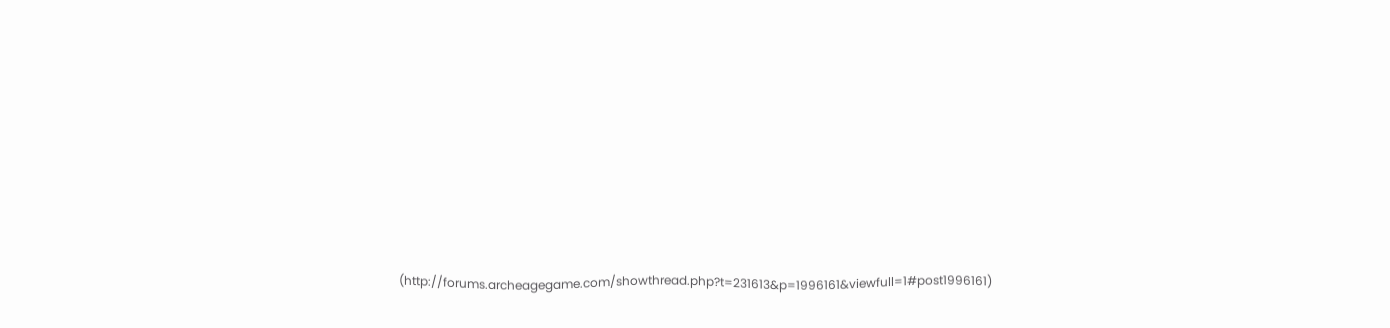(http://forums.archeagegame.com/showthread.php?t=231613&p=1996161&viewfull=1#post1996161)